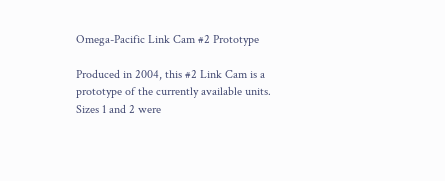Omega-Pacific Link Cam #2 Prototype

Produced in 2004, this #2 Link Cam is a prototype of the currently available units. Sizes 1 and 2 were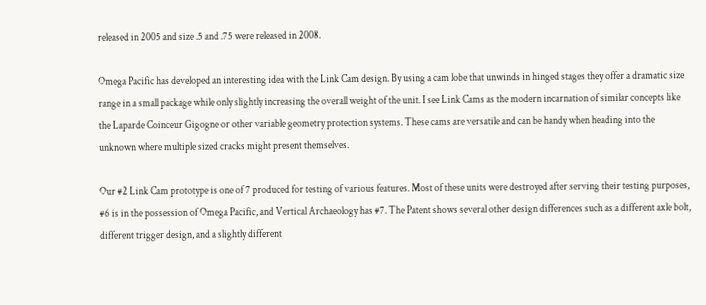released in 2005 and size .5 and .75 were released in 2008.

Omega Pacific has developed an interesting idea with the Link Cam design. By using a cam lobe that unwinds in hinged stages they offer a dramatic size range in a small package while only slightly increasing the overall weight of the unit. I see Link Cams as the modern incarnation of similar concepts like the Laparde Coinceur Gigogne or other variable geometry protection systems. These cams are versatile and can be handy when heading into the unknown where multiple sized cracks might present themselves.

Our #2 Link Cam prototype is one of 7 produced for testing of various features. Most of these units were destroyed after serving their testing purposes, #6 is in the possession of Omega Pacific, and Vertical Archaeology has #7. The Patent shows several other design differences such as a different axle bolt, different trigger design, and a slightly different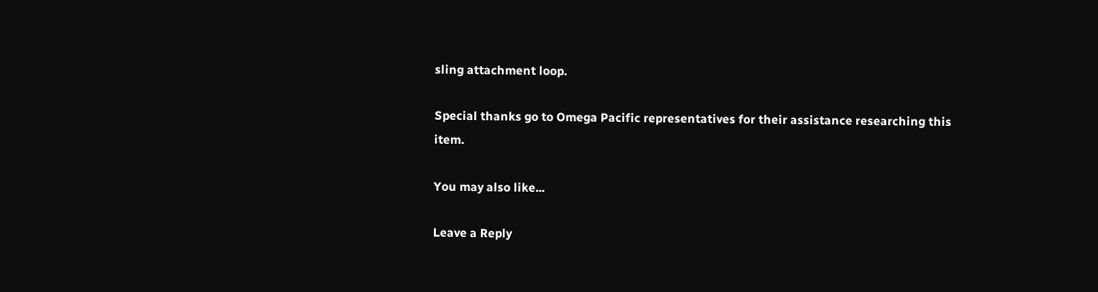sling attachment loop.

Special thanks go to Omega Pacific representatives for their assistance researching this item.

You may also like...

Leave a Reply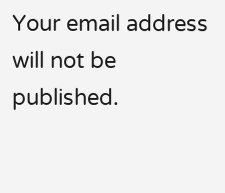Your email address will not be published.